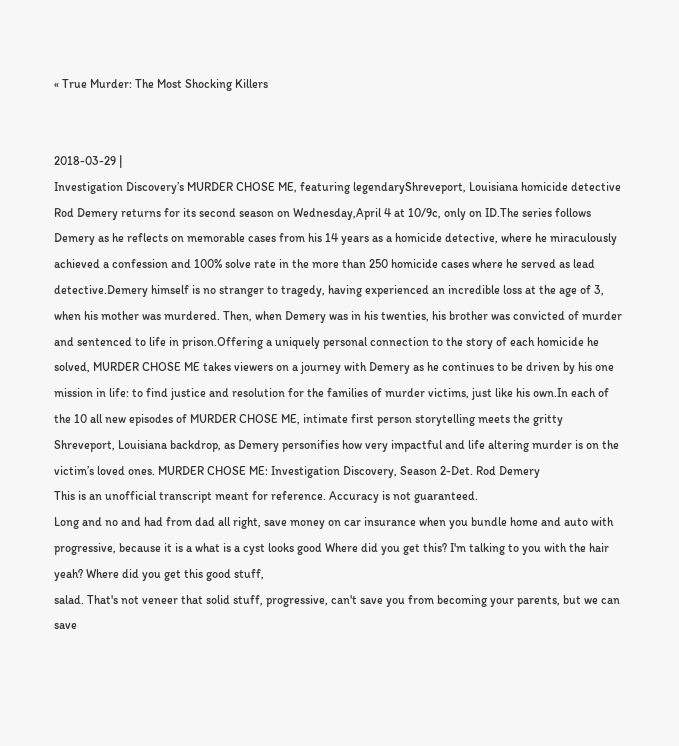« True Murder: The Most Shocking Killers


2018-03-29 |
Investigation Discovery’s MURDER CHOSE ME, featuring legendaryShreveport, Louisiana homicide detective Rod Demery returns for its second season on Wednesday,April 4 at 10/9c, only on ID.The series follows Demery as he reflects on memorable cases from his 14 years as a homicide detective, where he miraculously achieved a confession and 100% solve rate in the more than 250 homicide cases where he served as lead detective.Demery himself is no stranger to tragedy, having experienced an incredible loss at the age of 3, when his mother was murdered. Then, when Demery was in his twenties, his brother was convicted of murder and sentenced to life in prison.Offering a uniquely personal connection to the story of each homicide he solved, MURDER CHOSE ME takes viewers on a journey with Demery as he continues to be driven by his one mission in life: to find justice and resolution for the families of murder victims, just like his own.In each of the 10 all new episodes of MURDER CHOSE ME, intimate first person storytelling meets the gritty Shreveport, Louisiana backdrop, as Demery personifies how very impactful and life altering murder is on the victim’s loved ones. MURDER CHOSE ME: Investigation Discovery, Season 2-Det. Rod Demery
This is an unofficial transcript meant for reference. Accuracy is not guaranteed.
Long and no and had from dad all right, save money on car insurance when you bundle home and auto with progressive, because it is a what is a cyst looks good Where did you get this? I'm talking to you with the hair yeah? Where did you get this good stuff,
salad. That's not veneer that solid stuff, progressive, can't save you from becoming your parents, but we can save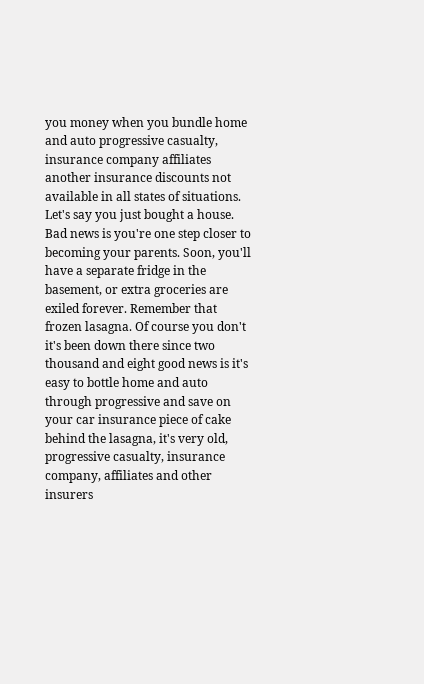you money when you bundle home and auto progressive casualty, insurance company affiliates another insurance discounts not available in all states of situations. Let's say you just bought a house. Bad news is you're one step closer to becoming your parents. Soon, you'll have a separate fridge in the basement, or extra groceries are exiled forever. Remember that frozen lasagna. Of course you don't it's been down there since two thousand and eight good news is it's easy to bottle home and auto through progressive and save on your car insurance piece of cake behind the lasagna, it's very old, progressive casualty, insurance company, affiliates and other insurers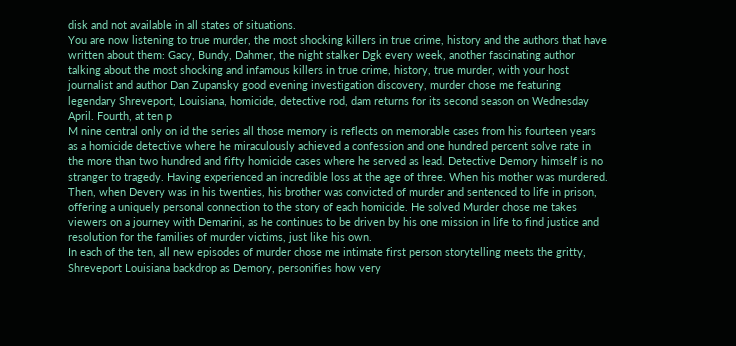disk and not available in all states of situations.
You are now listening to true murder, the most shocking killers in true crime, history and the authors that have written about them: Gacy, Bundy, Dahmer, the night stalker Dgk every week, another fascinating author talking about the most shocking and infamous killers in true crime, history, true murder, with your host journalist and author Dan Zupansky good evening investigation discovery, murder chose me featuring legendary Shreveport, Louisiana, homicide, detective rod, dam returns for its second season on Wednesday April. Fourth, at ten p
M nine central only on id the series all those memory is reflects on memorable cases from his fourteen years as a homicide detective where he miraculously achieved a confession and one hundred percent solve rate in the more than two hundred and fifty homicide cases where he served as lead. Detective Demory himself is no stranger to tragedy. Having experienced an incredible loss at the age of three. When his mother was murdered. Then, when Devery was in his twenties, his brother was convicted of murder and sentenced to life in prison, offering a uniquely personal connection to the story of each homicide. He solved Murder chose me takes viewers on a journey with Demarini, as he continues to be driven by his one mission in life to find justice and resolution for the families of murder victims, just like his own.
In each of the ten, all new episodes of murder chose me intimate first person storytelling meets the gritty, Shreveport Louisiana backdrop as Demory, personifies how very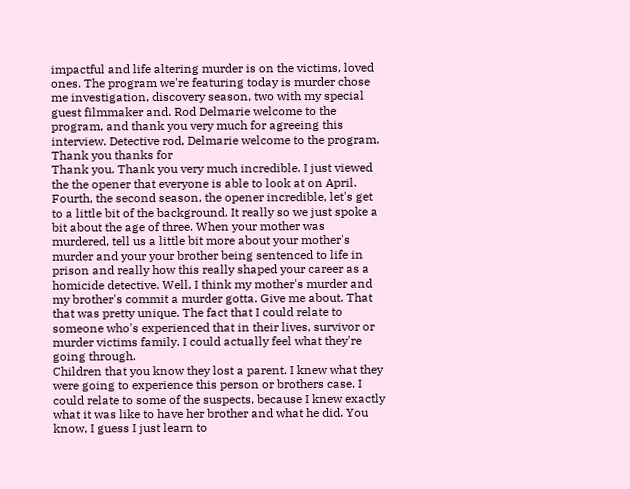impactful and life altering murder is on the victims, loved ones. The program we're featuring today is murder chose me investigation, discovery season, two with my special guest filmmaker and. Rod Delmarie welcome to the program, and thank you very much for agreeing this interview. Detective rod, Delmarie welcome to the program. Thank you thanks for
Thank you. Thank you very much incredible. I just viewed the the opener that everyone is able to look at on April. Fourth, the second season, the opener incredible, let's get to a little bit of the background. It really so we just spoke a bit about the age of three. When your mother was murdered, tell us a little bit more about your mother's murder and your your brother being sentenced to life in prison and really how this really shaped your career as a homicide detective. Well, I think my mother's murder and my brother's commit a murder gotta. Give me about. That that was pretty unique. The fact that I could relate to someone who's experienced that in their lives, survivor or murder victims family. I could actually feel what they're going through.
Children that you know they lost a parent. I knew what they were going to experience this person or brothers case. I could relate to some of the suspects, because I knew exactly what it was like to have her brother and what he did. You know, I guess I just learn to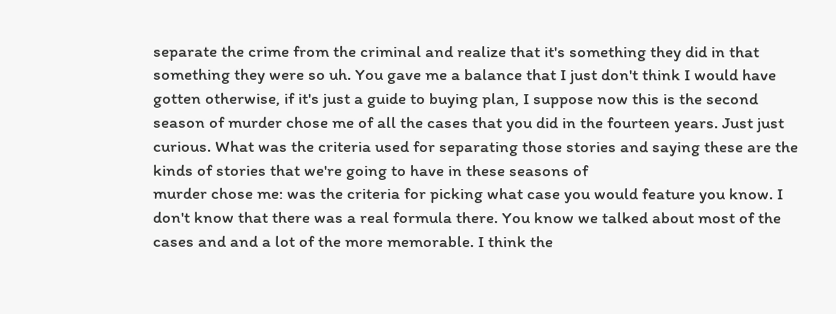separate the crime from the criminal and realize that it's something they did in that something they were so uh. You gave me a balance that I just don't think I would have gotten otherwise, if it's just a guide to buying plan, I suppose now this is the second season of murder chose me of all the cases that you did in the fourteen years. Just just curious. What was the criteria used for separating those stories and saying these are the kinds of stories that we're going to have in these seasons of
murder chose me: was the criteria for picking what case you would feature you know. I don't know that there was a real formula there. You know we talked about most of the cases and and a lot of the more memorable. I think the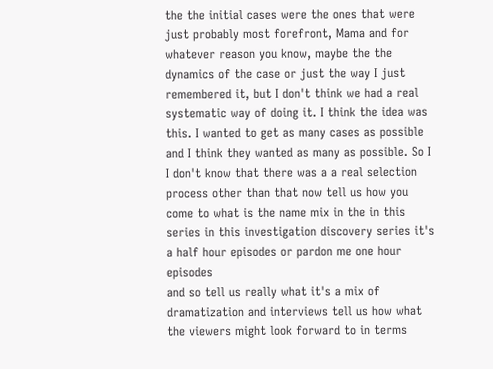the the initial cases were the ones that were just probably most forefront, Mama and for whatever reason you know, maybe the the dynamics of the case or just the way I just remembered it, but I don't think we had a real systematic way of doing it. I think the idea was this. I wanted to get as many cases as possible and I think they wanted as many as possible. So I I don't know that there was a a real selection process other than that now tell us how you come to what is the name mix in the in this series in this investigation discovery series it's a half hour episodes or pardon me one hour episodes
and so tell us really what it's a mix of dramatization and interviews tell us how what the viewers might look forward to in terms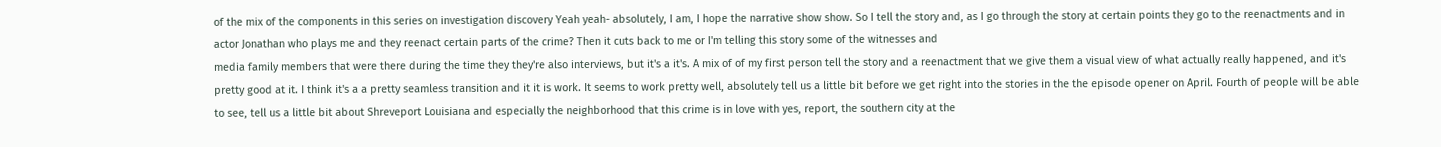of the mix of the components in this series on investigation discovery Yeah yeah- absolutely, I am, I hope the narrative show show. So I tell the story and, as I go through the story at certain points they go to the reenactments and in actor Jonathan who plays me and they reenact certain parts of the crime? Then it cuts back to me or I'm telling this story some of the witnesses and
media family members that were there during the time they they're also interviews, but it's a it's. A mix of of my first person tell the story and a reenactment that we give them a visual view of what actually really happened, and it's pretty good at it. I think it's a a pretty seamless transition and it it is work. It seems to work pretty well, absolutely tell us a little bit before we get right into the stories in the the episode opener on April. Fourth of people will be able to see, tell us a little bit about Shreveport Louisiana and especially the neighborhood that this crime is in love with yes, report, the southern city at the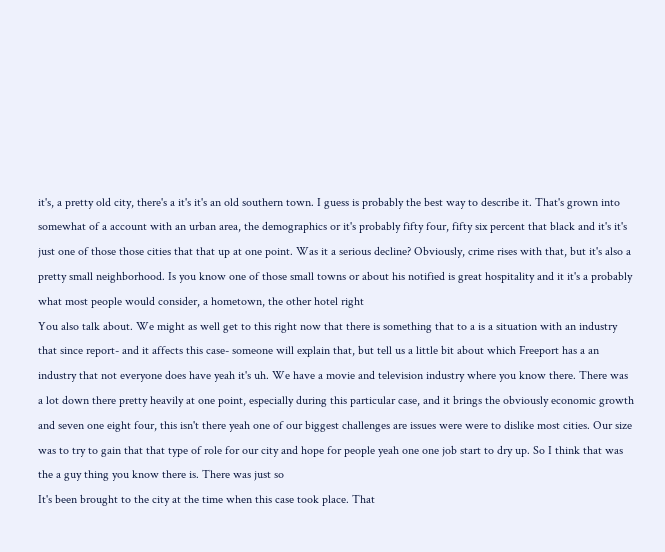it's, a pretty old city, there's a it's it's an old southern town. I guess is probably the best way to describe it. That's grown into somewhat of a account with an urban area, the demographics or it's probably fifty four, fifty six percent that black and it's it's just one of those those cities that that up at one point. Was it a serious decline? Obviously, crime rises with that, but it's also a pretty small neighborhood. Is you know one of those small towns or about his notified is great hospitality and it it's a probably what most people would consider, a hometown, the other hotel right
You also talk about. We might as well get to this right now that there is something that to a is a situation with an industry that since report- and it affects this case- someone will explain that, but tell us a little bit about which Freeport has a an industry that not everyone does have yeah it's uh. We have a movie and television industry where you know there. There was a lot down there pretty heavily at one point, especially during this particular case, and it brings the obviously economic growth and seven one eight four, this isn't there yeah one of our biggest challenges are issues were were to dislike most cities. Our size was to try to gain that that type of role for our city and hope for people yeah one one job start to dry up. So I think that was the a guy thing you know there is. There was just so
It's been brought to the city at the time when this case took place. That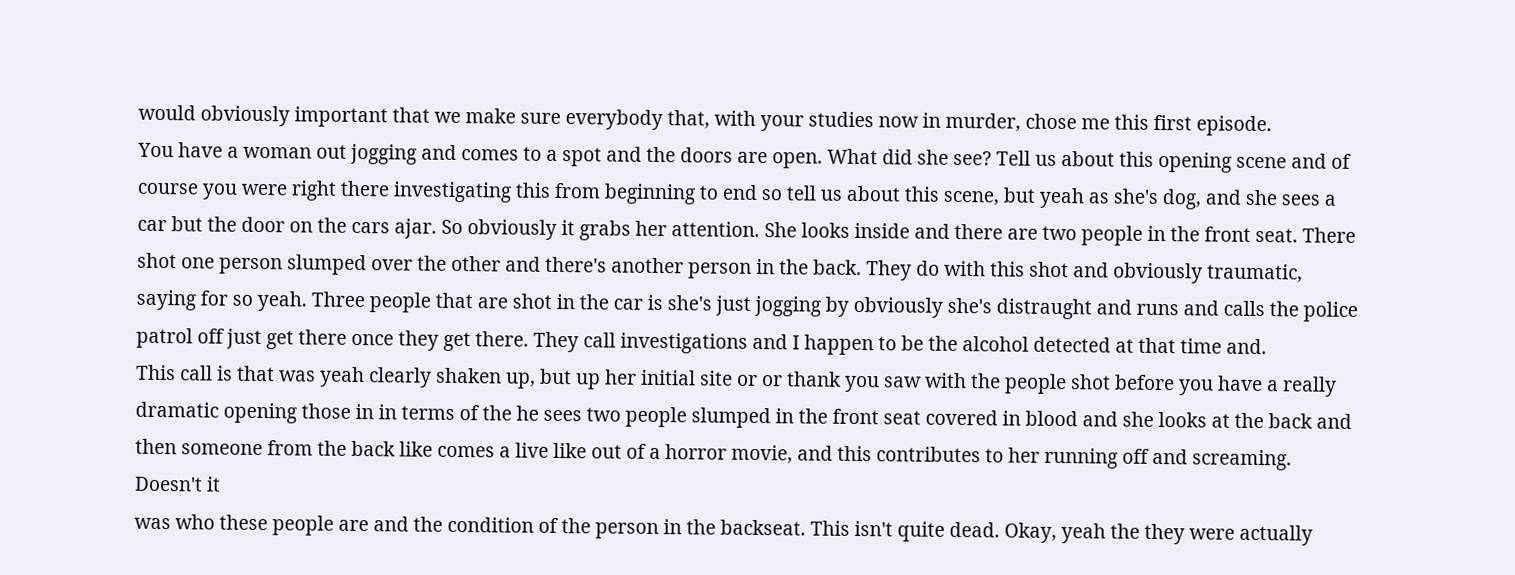would obviously important that we make sure everybody that, with your studies now in murder, chose me this first episode.
You have a woman out jogging and comes to a spot and the doors are open. What did she see? Tell us about this opening scene and of course you were right there investigating this from beginning to end so tell us about this scene, but yeah as she's dog, and she sees a car but the door on the cars ajar. So obviously it grabs her attention. She looks inside and there are two people in the front seat. There shot one person slumped over the other and there's another person in the back. They do with this shot and obviously traumatic, saying for so yeah. Three people that are shot in the car is she's just jogging by obviously she's distraught and runs and calls the police patrol off just get there once they get there. They call investigations and I happen to be the alcohol detected at that time and.
This call is that was yeah clearly shaken up, but up her initial site or or thank you saw with the people shot before you have a really dramatic opening those in in terms of the he sees two people slumped in the front seat covered in blood and she looks at the back and then someone from the back like comes a live like out of a horror movie, and this contributes to her running off and screaming. Doesn't it
was who these people are and the condition of the person in the backseat. This isn't quite dead. Okay, yeah the they were actually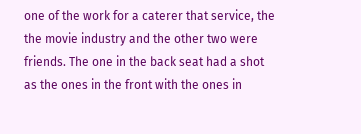one of the work for a caterer that service, the the movie industry and the other two were friends. The one in the back seat had a shot as the ones in the front with the ones in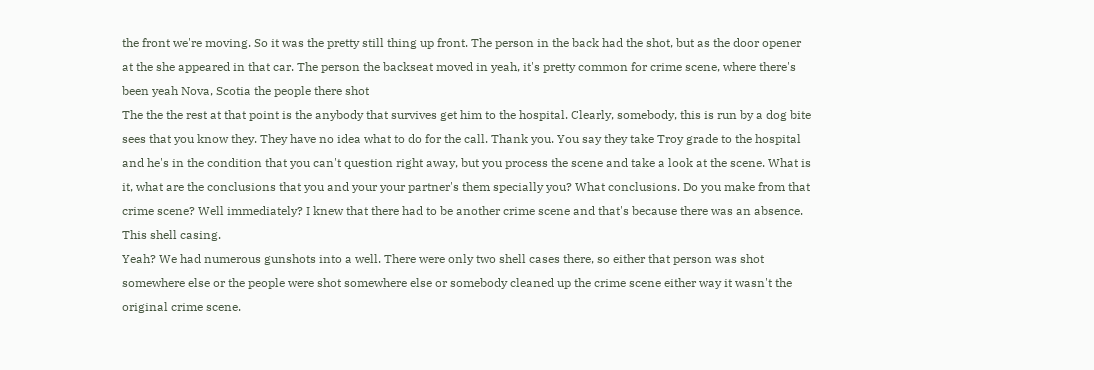the front we're moving. So it was the pretty still thing up front. The person in the back had the shot, but as the door opener at the she appeared in that car. The person the backseat moved in yeah, it's pretty common for crime scene, where there's been yeah Nova, Scotia the people there shot
The the the rest at that point is the anybody that survives get him to the hospital. Clearly, somebody, this is run by a dog bite sees that you know they. They have no idea what to do for the call. Thank you. You say they take Troy grade to the hospital and he's in the condition that you can't question right away, but you process the scene and take a look at the scene. What is it, what are the conclusions that you and your your partner's them specially you? What conclusions. Do you make from that crime scene? Well immediately? I knew that there had to be another crime scene and that's because there was an absence. This shell casing.
Yeah? We had numerous gunshots into a well. There were only two shell cases there, so either that person was shot somewhere else or the people were shot somewhere else or somebody cleaned up the crime scene either way it wasn't the original crime scene.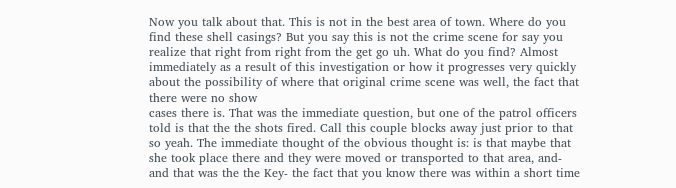Now you talk about that. This is not in the best area of town. Where do you find these shell casings? But you say this is not the crime scene for say you realize that right from right from the get go uh. What do you find? Almost immediately as a result of this investigation or how it progresses very quickly about the possibility of where that original crime scene was well, the fact that there were no show
cases there is. That was the immediate question, but one of the patrol officers told is that the the shots fired. Call this couple blocks away just prior to that so yeah. The immediate thought of the obvious thought is: is that maybe that she took place there and they were moved or transported to that area, and- and that was the the Key- the fact that you know there was within a short time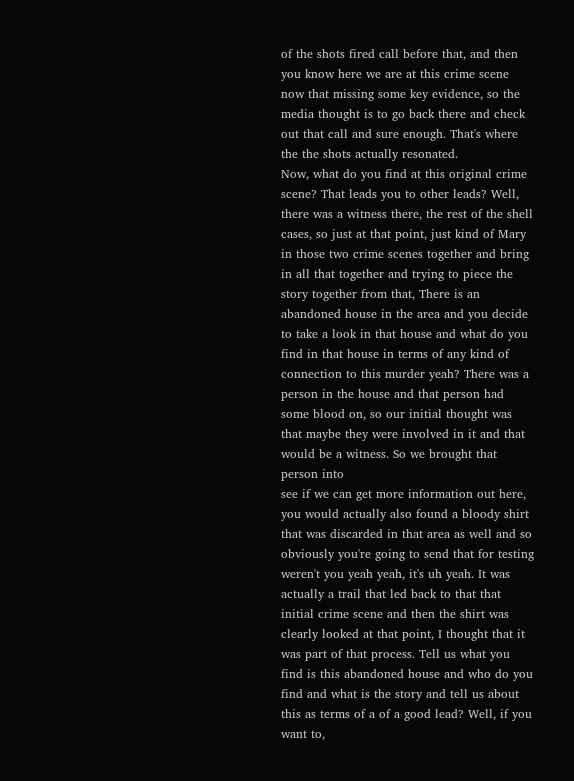of the shots fired call before that, and then you know here we are at this crime scene now that missing some key evidence, so the media thought is to go back there and check out that call and sure enough. That's where the the shots actually resonated.
Now, what do you find at this original crime scene? That leads you to other leads? Well, there was a witness there, the rest of the shell cases, so just at that point, just kind of Mary in those two crime scenes together and bring in all that together and trying to piece the story together from that, There is an abandoned house in the area and you decide to take a look in that house and what do you find in that house in terms of any kind of connection to this murder yeah? There was a person in the house and that person had some blood on, so our initial thought was that maybe they were involved in it and that would be a witness. So we brought that person into
see if we can get more information out here, you would actually also found a bloody shirt that was discarded in that area as well and so obviously you're going to send that for testing weren't you yeah yeah, it's uh yeah. It was actually a trail that led back to that that initial crime scene and then the shirt was clearly looked at that point, I thought that it was part of that process. Tell us what you find is this abandoned house and who do you find and what is the story and tell us about this as terms of a of a good lead? Well, if you want to,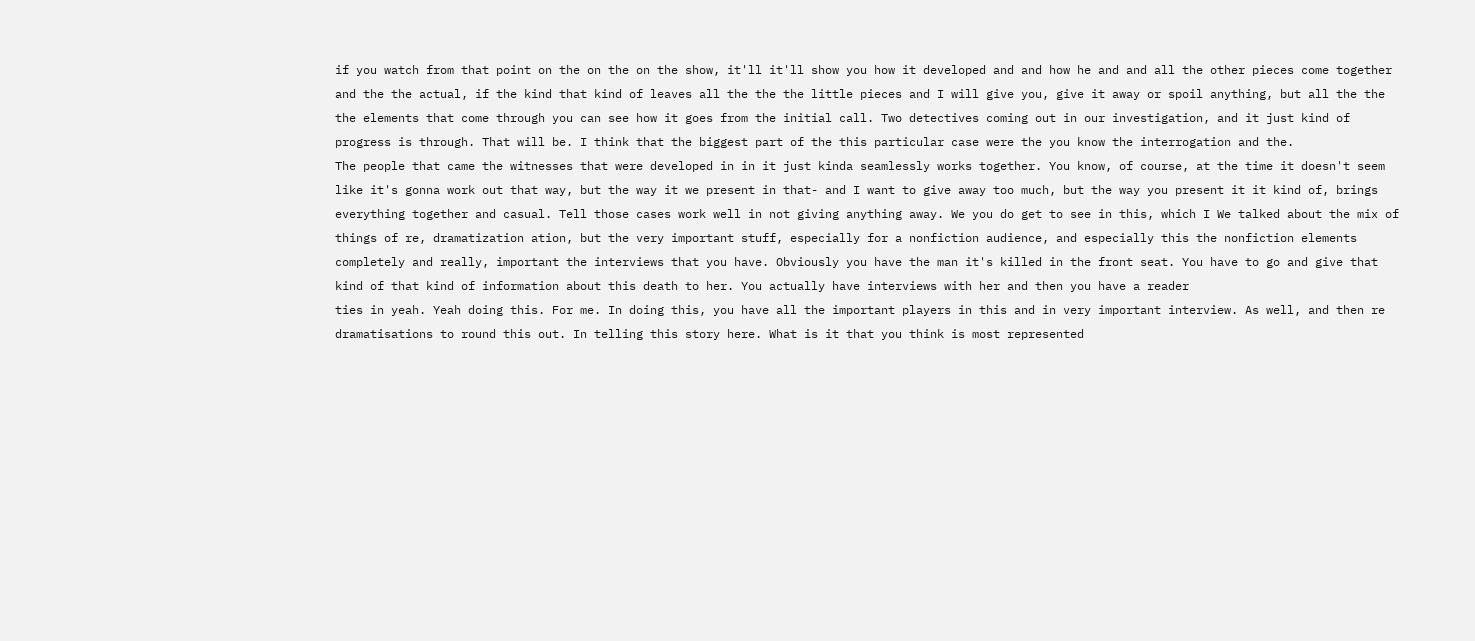if you watch from that point on the on the on the show, it'll it'll show you how it developed and and how he and and all the other pieces come together and the the actual, if the kind that kind of leaves all the the the little pieces and I will give you, give it away or spoil anything, but all the the the elements that come through you can see how it goes from the initial call. Two detectives coming out in our investigation, and it just kind of progress is through. That will be. I think that the biggest part of the this particular case were the you know the interrogation and the.
The people that came the witnesses that were developed in in it just kinda seamlessly works together. You know, of course, at the time it doesn't seem like it's gonna work out that way, but the way it we present in that- and I want to give away too much, but the way you present it it kind of, brings everything together and casual. Tell those cases work well in not giving anything away. We you do get to see in this, which I We talked about the mix of things of re, dramatization ation, but the very important stuff, especially for a nonfiction audience, and especially this the nonfiction elements completely and really, important the interviews that you have. Obviously you have the man it's killed in the front seat. You have to go and give that kind of that kind of information about this death to her. You actually have interviews with her and then you have a reader
ties in yeah. Yeah doing this. For me. In doing this, you have all the important players in this and in very important interview. As well, and then re dramatisations to round this out. In telling this story here. What is it that you think is most represented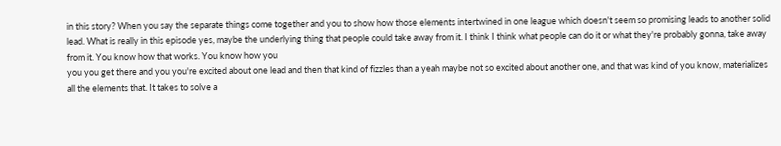in this story? When you say the separate things come together and you to show how those elements intertwined in one league which doesn't seem so promising leads to another solid lead. What is really in this episode yes, maybe the underlying thing that people could take away from it. I think I think what people can do it or what they're probably gonna, take away from it. You know how that works. You know how you
you you get there and you you're excited about one lead and then that kind of fizzles than a yeah maybe not so excited about another one, and that was kind of you know, materializes all the elements that. It takes to solve a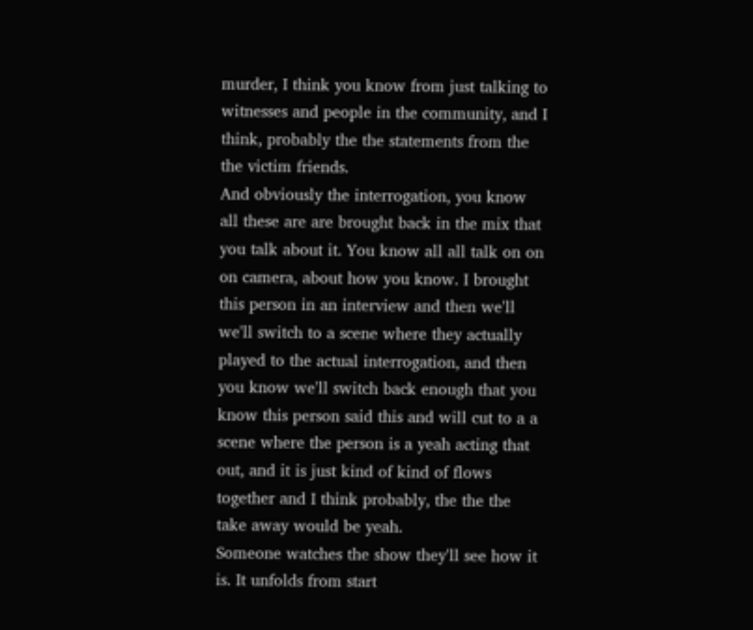murder, I think you know from just talking to witnesses and people in the community, and I think, probably the the statements from the the victim friends.
And obviously the interrogation, you know all these are are brought back in the mix that you talk about it. You know all all talk on on on camera, about how you know. I brought this person in an interview and then we'll we'll switch to a scene where they actually played to the actual interrogation, and then you know we'll switch back enough that you know this person said this and will cut to a a scene where the person is a yeah acting that out, and it is just kind of kind of flows together and I think probably, the the the take away would be yeah.
Someone watches the show they'll see how it is. It unfolds from start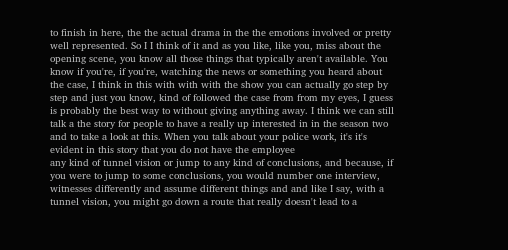to finish in here, the the actual drama in the the emotions involved or pretty well represented. So I I think of it and as you like, like you, miss about the opening scene, you know all those things that typically aren't available. You know if you're, if you're, watching the news or something you heard about the case, I think in this with with with the show you can actually go step by step and just you know, kind of followed the case from from my eyes, I guess is probably the best way to without giving anything away. I think we can still talk a the story for people to have a really up interested in in the season two and to take a look at this. When you talk about your police work, it's it's evident in this story that you do not have the employee
any kind of tunnel vision or jump to any kind of conclusions, and because, if you were to jump to some conclusions, you would number one interview, witnesses differently and assume different things and and like I say, with a tunnel vision, you might go down a route that really doesn't lead to a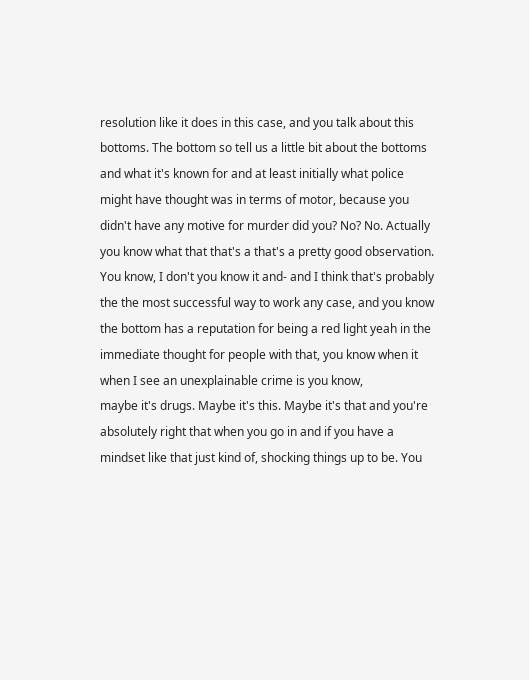resolution like it does in this case, and you talk about this bottoms. The bottom so tell us a little bit about the bottoms and what it's known for and at least initially what police might have thought was in terms of motor, because you didn't have any motive for murder did you? No? No. Actually you know what that that's a that's a pretty good observation. You know, I don't you know it and- and I think that's probably the the most successful way to work any case, and you know the bottom has a reputation for being a red light yeah in the immediate thought for people with that, you know when it when I see an unexplainable crime is you know,
maybe it's drugs. Maybe it's this. Maybe it's that and you're absolutely right that when you go in and if you have a mindset like that just kind of, shocking things up to be. You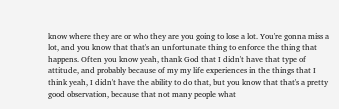know where they are or who they are you going to lose a lot. You're gonna miss a lot, and you know that that's an unfortunate thing to enforce the thing that happens. Often you know yeah, thank God that I didn't have that type of attitude, and probably because of my my life experiences in the things that I think yeah, I didn't have the ability to do that, but you know that that's a pretty good observation, because that not many people what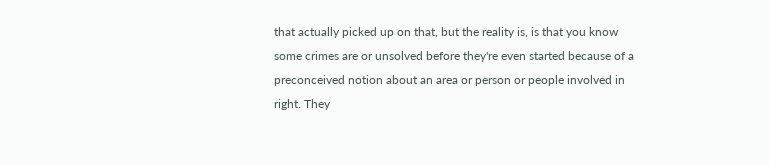that actually picked up on that, but the reality is, is that you know some crimes are or unsolved before they're even started because of a preconceived notion about an area or person or people involved in right. They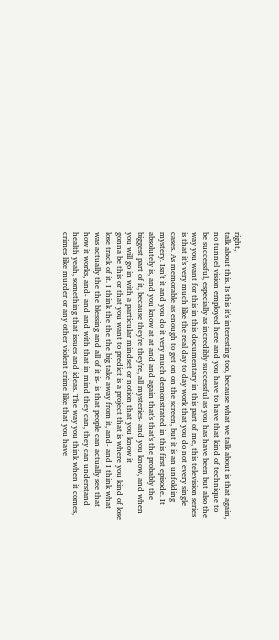right,
talk about this. Is this it's interesting too, because what we talk about is that again, no tunnel vision employed here and you have to have that kind of technique to be successful, especially as incredibly successful as you has have been but also the way you want for this in this documentary in this part of me, this television series is that it's very much like the real day to day work that you do not every single cases. As memorable as enough to get on on the screen, but it is an unfolding mystery. Isn't it and you do it very much demonstrated in this first episode. It absolutely is, and you know at at and and again that's that's the probably the biggest part of it, because they're they're, all mysteries- and you know, and when you will go in with a particular mindset or notion that you know it
gonna be this or that you want to predict is a project that is where you kind of lose lose track of it. I think the the the big take away from it, and- and I think what was actually the the blessing and all of it is- is that people can actually see that how it works, and- and and with that in mind they can, they can understand health yeah, something that issues and ideas. The way you think when it comes, crimes like murder or any other violent crime like that you have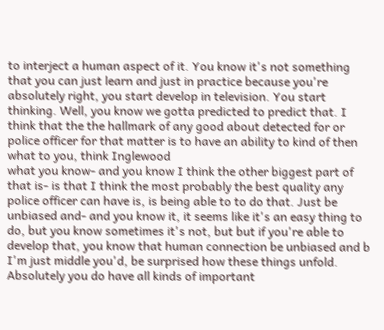to interject a human aspect of it. You know it's not something that you can just learn and just in practice because you're absolutely right, you start develop in television. You start thinking. Well, you know we gotta predicted to predict that. I think that the the hallmark of any good about detected for or police officer for that matter is to have an ability to kind of then what to you, think Inglewood
what you know- and you know I think the other biggest part of that is- is that I think the most probably the best quality any police officer can have is, is being able to to do that. Just be unbiased and- and you know it, it seems like it's an easy thing to do, but you know sometimes it's not, but but if you're able to develop that, you know that human connection be unbiased and b I'm just middle you'd, be surprised how these things unfold. Absolutely you do have all kinds of important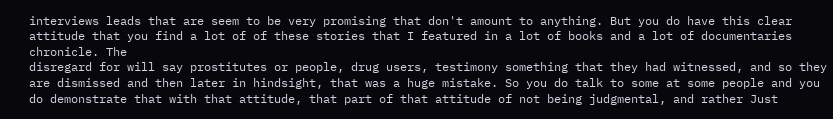interviews leads that are seem to be very promising that don't amount to anything. But you do have this clear attitude that you find a lot of of these stories that I featured in a lot of books and a lot of documentaries chronicle. The
disregard for will say prostitutes or people, drug users, testimony something that they had witnessed, and so they are dismissed and then later in hindsight, that was a huge mistake. So you do talk to some at some people and you do demonstrate that with that attitude, that part of that attitude of not being judgmental, and rather Just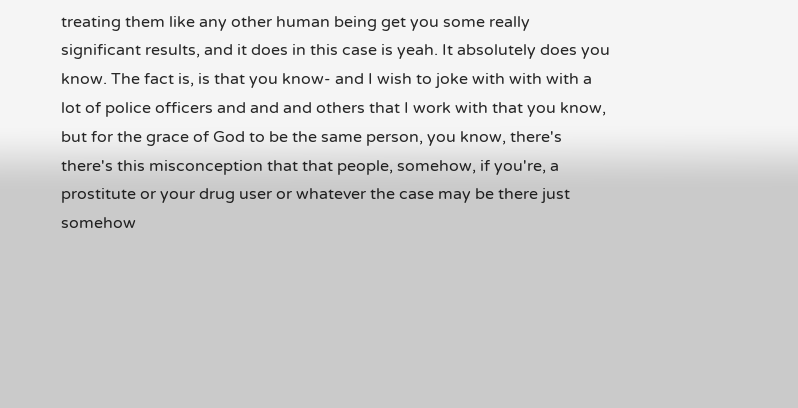treating them like any other human being get you some really significant results, and it does in this case is yeah. It absolutely does you know. The fact is, is that you know- and I wish to joke with with with a lot of police officers and and and others that I work with that you know, but for the grace of God to be the same person, you know, there's there's this misconception that that people, somehow, if you're, a prostitute or your drug user or whatever the case may be there just somehow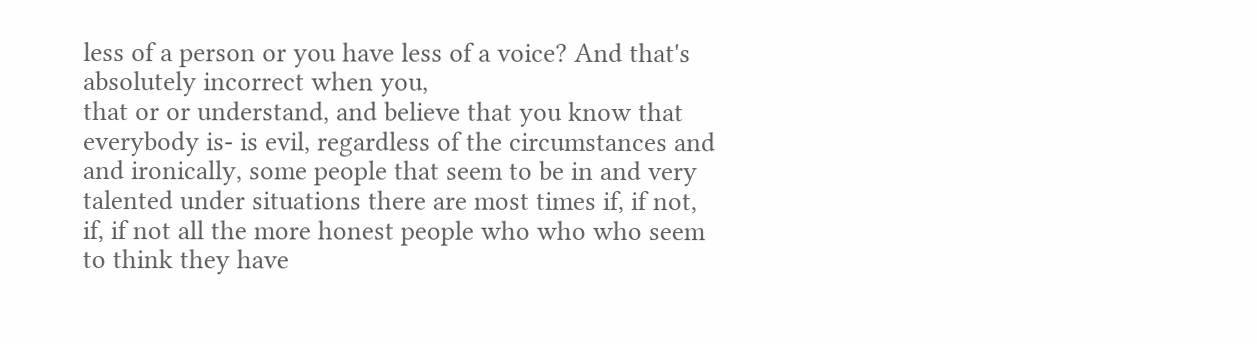less of a person or you have less of a voice? And that's absolutely incorrect when you,
that or or understand, and believe that you know that everybody is- is evil, regardless of the circumstances and and ironically, some people that seem to be in and very talented under situations there are most times if, if not, if, if not all the more honest people who who who seem to think they have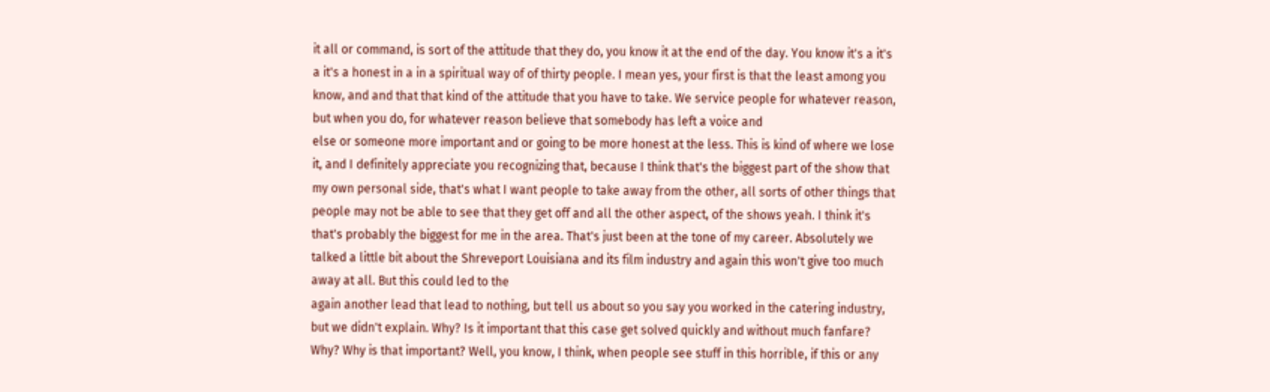it all or command, is sort of the attitude that they do, you know it at the end of the day. You know it's a it's a it's a honest in a in a spiritual way of of thirty people. I mean yes, your first is that the least among you know, and and that that kind of the attitude that you have to take. We service people for whatever reason, but when you do, for whatever reason believe that somebody has left a voice and
else or someone more important and or going to be more honest at the less. This is kind of where we lose it, and I definitely appreciate you recognizing that, because I think that's the biggest part of the show that my own personal side, that's what I want people to take away from the other, all sorts of other things that people may not be able to see that they get off and all the other aspect, of the shows yeah. I think it's that's probably the biggest for me in the area. That's just been at the tone of my career. Absolutely we talked a little bit about the Shreveport Louisiana and its film industry and again this won't give too much away at all. But this could led to the
again another lead that lead to nothing, but tell us about so you say you worked in the catering industry, but we didn't explain. Why? Is it important that this case get solved quickly and without much fanfare? Why? Why is that important? Well, you know, I think, when people see stuff in this horrible, if this or any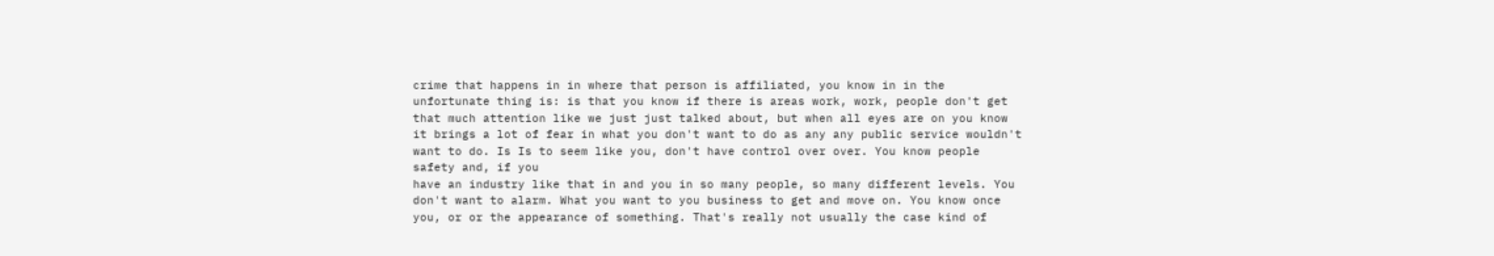crime that happens in in where that person is affiliated, you know in in the unfortunate thing is: is that you know if there is areas work, work, people don't get that much attention like we just just talked about, but when all eyes are on you know it brings a lot of fear in what you don't want to do as any any public service wouldn't want to do. Is Is to seem like you, don't have control over over. You know people safety and, if you
have an industry like that in and you in so many people, so many different levels. You don't want to alarm. What you want to you business to get and move on. You know once you, or or the appearance of something. That's really not usually the case kind of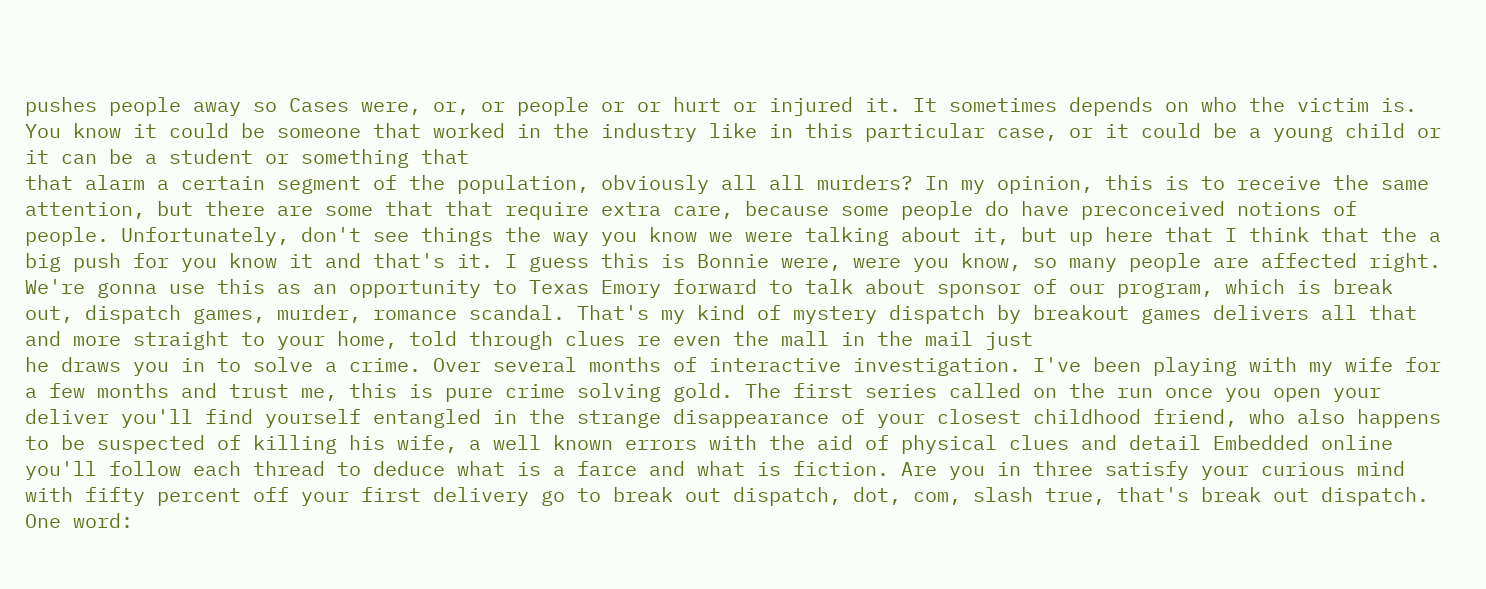pushes people away so Cases were, or, or people or or hurt or injured it. It sometimes depends on who the victim is. You know it could be someone that worked in the industry like in this particular case, or it could be a young child or it can be a student or something that
that alarm a certain segment of the population, obviously all all murders? In my opinion, this is to receive the same attention, but there are some that that require extra care, because some people do have preconceived notions of people. Unfortunately, don't see things the way you know we were talking about it, but up here that I think that the a big push for you know it and that's it. I guess this is Bonnie were, were you know, so many people are affected right. We're gonna use this as an opportunity to Texas Emory forward to talk about sponsor of our program, which is break out, dispatch games, murder, romance scandal. That's my kind of mystery dispatch by breakout games delivers all that and more straight to your home, told through clues re even the mall in the mail just
he draws you in to solve a crime. Over several months of interactive investigation. I've been playing with my wife for a few months and trust me, this is pure crime solving gold. The first series called on the run once you open your deliver you'll find yourself entangled in the strange disappearance of your closest childhood friend, who also happens to be suspected of killing his wife, a well known errors with the aid of physical clues and detail Embedded online you'll follow each thread to deduce what is a farce and what is fiction. Are you in three satisfy your curious mind with fifty percent off your first delivery go to break out dispatch, dot, com, slash true, that's break out dispatch. One word: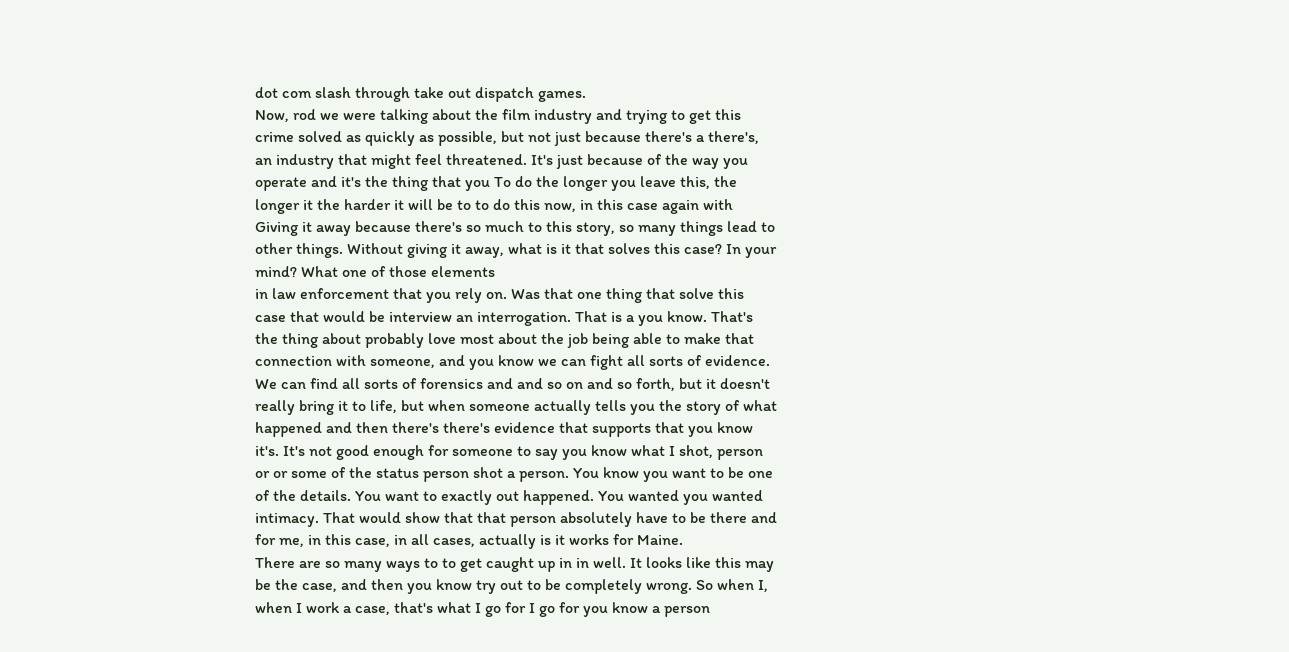dot com slash through take out dispatch games.
Now, rod we were talking about the film industry and trying to get this crime solved as quickly as possible, but not just because there's a there's, an industry that might feel threatened. It's just because of the way you operate and it's the thing that you To do the longer you leave this, the longer it the harder it will be to to do this now, in this case again with Giving it away because there's so much to this story, so many things lead to other things. Without giving it away, what is it that solves this case? In your mind? What one of those elements
in law enforcement that you rely on. Was that one thing that solve this case that would be interview an interrogation. That is a you know. That's the thing about probably love most about the job being able to make that connection with someone, and you know we can fight all sorts of evidence. We can find all sorts of forensics and and so on and so forth, but it doesn't really bring it to life, but when someone actually tells you the story of what happened and then there's there's evidence that supports that you know it's. It's not good enough for someone to say you know what I shot, person or or some of the status person shot a person. You know you want to be one of the details. You want to exactly out happened. You wanted you wanted intimacy. That would show that that person absolutely have to be there and for me, in this case, in all cases, actually is it works for Maine.
There are so many ways to to get caught up in in well. It looks like this may be the case, and then you know try out to be completely wrong. So when I, when I work a case, that's what I go for I go for you know a person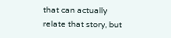that can actually relate that story, but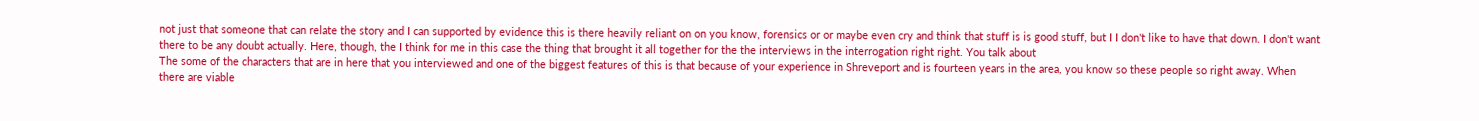not just that someone that can relate the story and I can supported by evidence this is there heavily reliant on on you know, forensics or or maybe even cry and think that stuff is is good stuff, but I I don't like to have that down. I don't want there to be any doubt actually. Here, though, the I think for me in this case the thing that brought it all together for the the interviews in the interrogation right right. You talk about
The some of the characters that are in here that you interviewed and one of the biggest features of this is that because of your experience in Shreveport and is fourteen years in the area, you know so these people so right away. When there are viable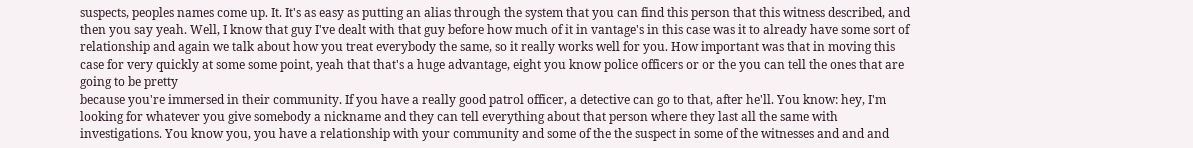suspects, peoples names come up. It. It's as easy as putting an alias through the system that you can find this person that this witness described, and then you say yeah. Well, I know that guy I've dealt with that guy before how much of it in vantage's in this case was it to already have some sort of relationship and again we talk about how you treat everybody the same, so it really works well for you. How important was that in moving this case for very quickly at some some point, yeah that that's a huge advantage, eight you know police officers or or the you can tell the ones that are going to be pretty
because you're immersed in their community. If you have a really good patrol officer, a detective can go to that, after he'll. You know: hey, I'm looking for whatever you give somebody a nickname and they can tell everything about that person where they last all the same with investigations. You know you, you have a relationship with your community and some of the the suspect in some of the witnesses and and and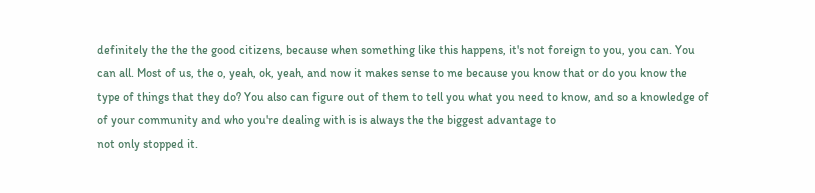definitely the the the good citizens, because when something like this happens, it's not foreign to you, you can. You can all. Most of us, the o, yeah, ok, yeah, and now it makes sense to me because you know that or do you know the type of things that they do? You also can figure out of them to tell you what you need to know, and so a knowledge of of your community and who you're dealing with is is always the the biggest advantage to
not only stopped it.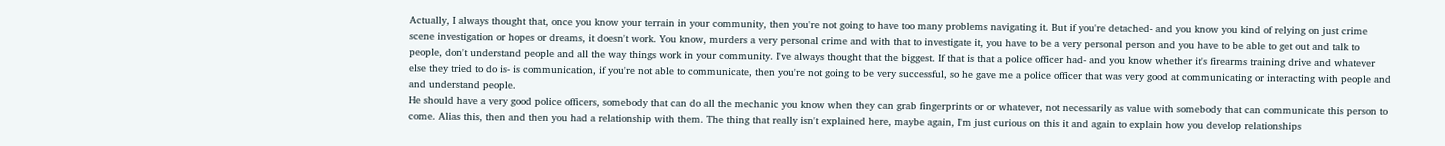Actually, I always thought that, once you know your terrain in your community, then you're not going to have too many problems navigating it. But if you're detached- and you know you kind of relying on just crime scene investigation or hopes or dreams, it doesn't work. You know, murders a very personal crime and with that to investigate it, you have to be a very personal person and you have to be able to get out and talk to people, don't understand people and all the way things work in your community. I've always thought that the biggest. If that is that a police officer had- and you know whether it's firearms training drive and whatever else they tried to do is- is communication, if you're not able to communicate, then you're not going to be very successful, so he gave me a police officer that was very good at communicating or interacting with people and and understand people.
He should have a very good police officers, somebody that can do all the mechanic you know when they can grab fingerprints or or whatever, not necessarily as value with somebody that can communicate this person to come. Alias this, then and then you had a relationship with them. The thing that really isn't explained here, maybe again, I'm just curious on this it and again to explain how you develop relationships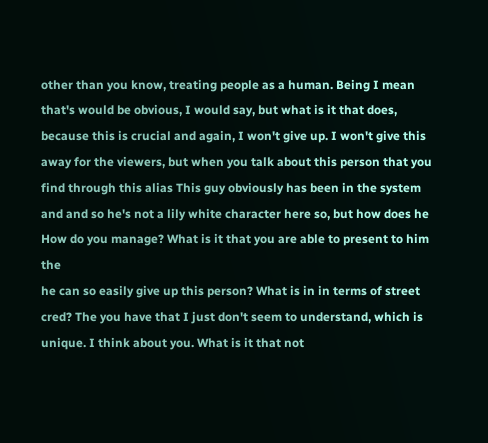other than you know, treating people as a human. Being I mean that's would be obvious, I would say, but what is it that does, because this is crucial and again, I won't give up. I won't give this away for the viewers, but when you talk about this person that you find through this alias This guy obviously has been in the system and and so he's not a lily white character here so, but how does he How do you manage? What is it that you are able to present to him the
he can so easily give up this person? What is in in terms of street cred? The you have that I just don't seem to understand, which is unique. I think about you. What is it that not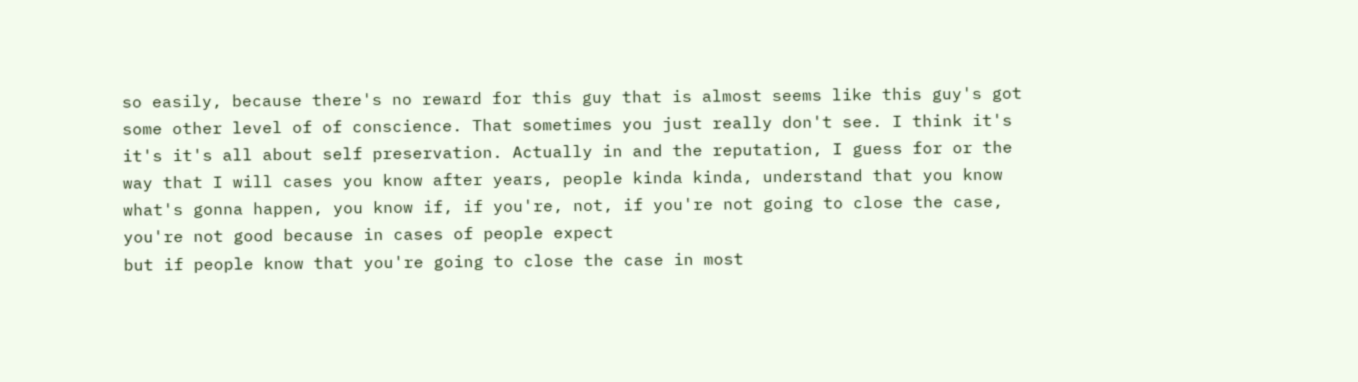so easily, because there's no reward for this guy that is almost seems like this guy's got some other level of of conscience. That sometimes you just really don't see. I think it's it's it's all about self preservation. Actually in and the reputation, I guess for or the way that I will cases you know after years, people kinda kinda, understand that you know what's gonna happen, you know if, if you're, not, if you're not going to close the case, you're not good because in cases of people expect
but if people know that you're going to close the case in most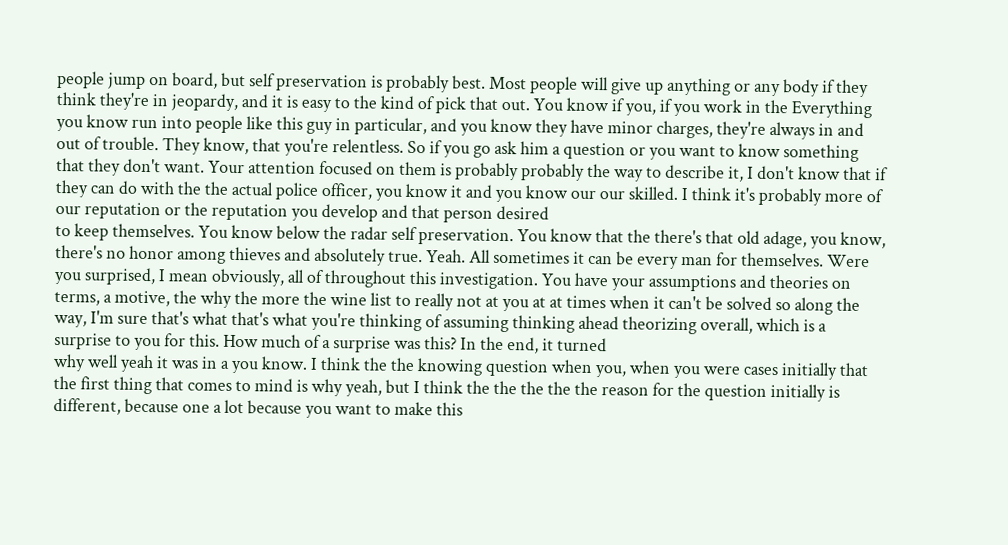people jump on board, but self preservation is probably best. Most people will give up anything or any body if they think they're in jeopardy, and it is easy to the kind of pick that out. You know if you, if you work in the Everything you know run into people like this guy in particular, and you know they have minor charges, they're always in and out of trouble. They know, that you're relentless. So if you go ask him a question or you want to know something that they don't want. Your attention focused on them is probably probably the way to describe it, I don't know that if they can do with the the actual police officer, you know it and you know our our skilled. I think it's probably more of our reputation or the reputation you develop and that person desired
to keep themselves. You know below the radar self preservation. You know that the there's that old adage, you know, there's no honor among thieves and absolutely true. Yeah. All sometimes it can be every man for themselves. Were you surprised, I mean obviously, all of throughout this investigation. You have your assumptions and theories on terms, a motive, the why the more the wine list to really not at you at at times when it can't be solved so along the way, I'm sure that's what that's what you're thinking of assuming thinking ahead theorizing overall, which is a surprise to you for this. How much of a surprise was this? In the end, it turned
why well yeah it was in a you know. I think the the knowing question when you, when you were cases initially that the first thing that comes to mind is why yeah, but I think the the the the the reason for the question initially is different, because one a lot because you want to make this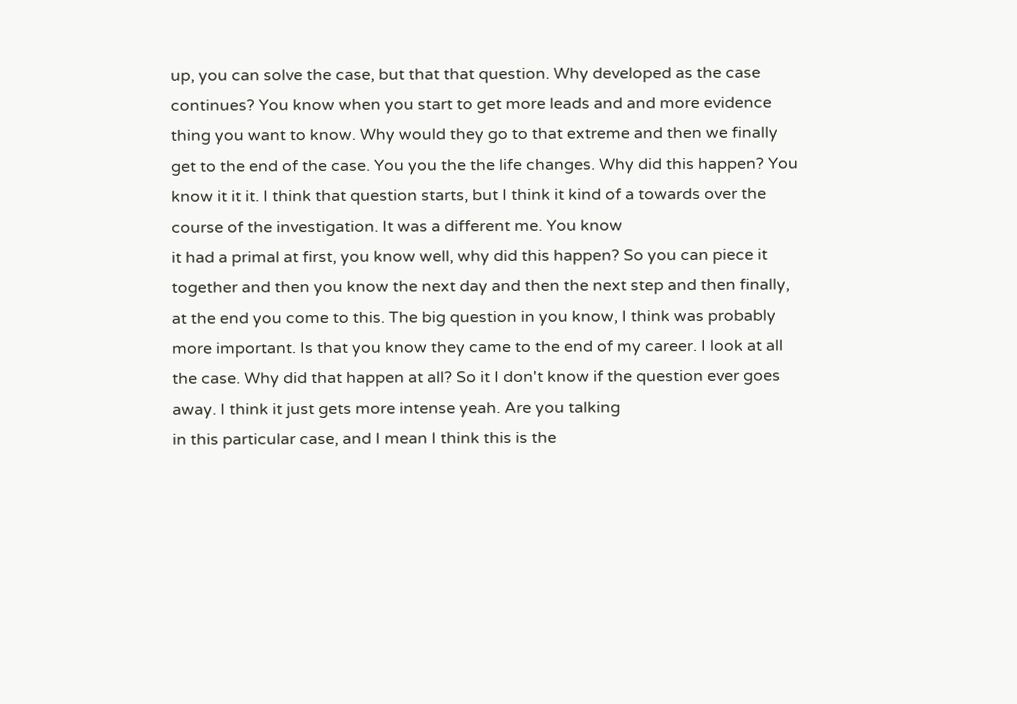up, you can solve the case, but that that question. Why developed as the case continues? You know when you start to get more leads and and more evidence thing you want to know. Why would they go to that extreme and then we finally get to the end of the case. You you the the life changes. Why did this happen? You know it it it. I think that question starts, but I think it kind of a towards over the course of the investigation. It was a different me. You know
it had a primal at first, you know well, why did this happen? So you can piece it together and then you know the next day and then the next step and then finally, at the end you come to this. The big question in you know, I think was probably more important. Is that you know they came to the end of my career. I look at all the case. Why did that happen at all? So it I don't know if the question ever goes away. I think it just gets more intense yeah. Are you talking
in this particular case, and I mean I think this is the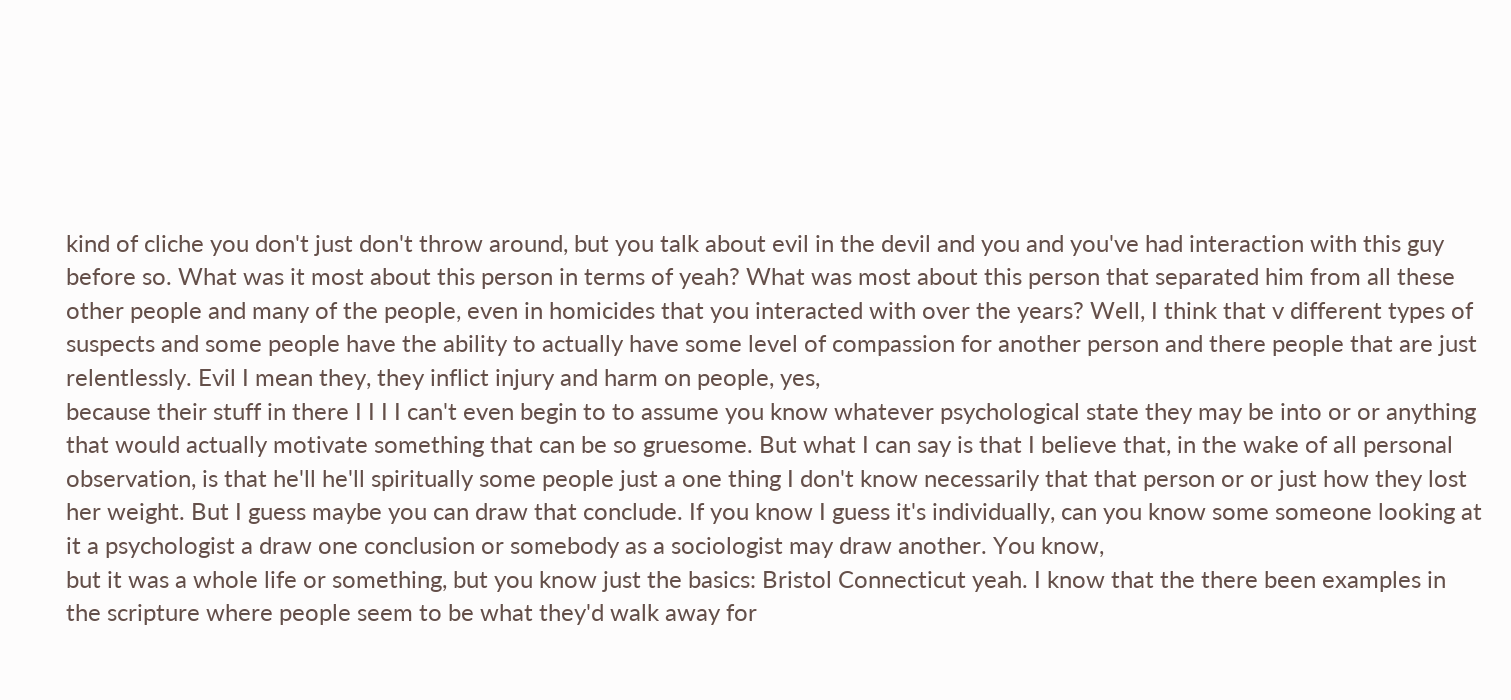kind of cliche you don't just don't throw around, but you talk about evil in the devil and you and you've had interaction with this guy before so. What was it most about this person in terms of yeah? What was most about this person that separated him from all these other people and many of the people, even in homicides that you interacted with over the years? Well, I think that v different types of suspects and some people have the ability to actually have some level of compassion for another person and there people that are just relentlessly. Evil I mean they, they inflict injury and harm on people, yes,
because their stuff in there I I I I can't even begin to to assume you know whatever psychological state they may be into or or anything that would actually motivate something that can be so gruesome. But what I can say is that I believe that, in the wake of all personal observation, is that he'll he'll spiritually some people just a one thing I don't know necessarily that that person or or just how they lost her weight. But I guess maybe you can draw that conclude. If you know I guess it's individually, can you know some someone looking at it a psychologist a draw one conclusion or somebody as a sociologist may draw another. You know,
but it was a whole life or something, but you know just the basics: Bristol Connecticut yeah. I know that the there been examples in the scripture where people seem to be what they'd walk away for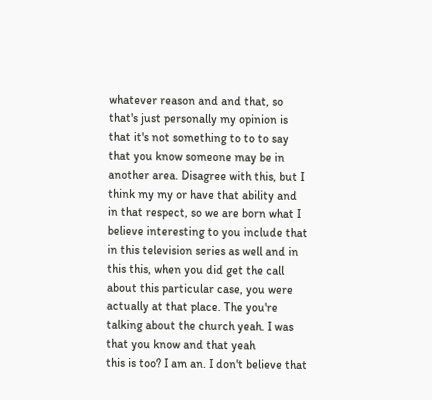whatever reason and and that, so that's just personally my opinion is that it's not something to to to say that you know someone may be in another area. Disagree with this, but I think my my or have that ability and in that respect, so we are born what I believe interesting to you include that in this television series as well and in this this, when you did get the call about this particular case, you were actually at that place. The you're talking about the church yeah. I was that you know and that yeah
this is too? I am an. I don't believe that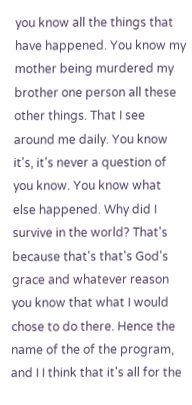you know all the things that have happened. You know my mother being murdered my brother one person all these other things. That I see around me daily. You know it's, it's never a question of you know. You know what else happened. Why did I survive in the world? That's because that's that's God's grace and whatever reason you know that what I would chose to do there. Hence the name of the of the program, and I I think that it's all for the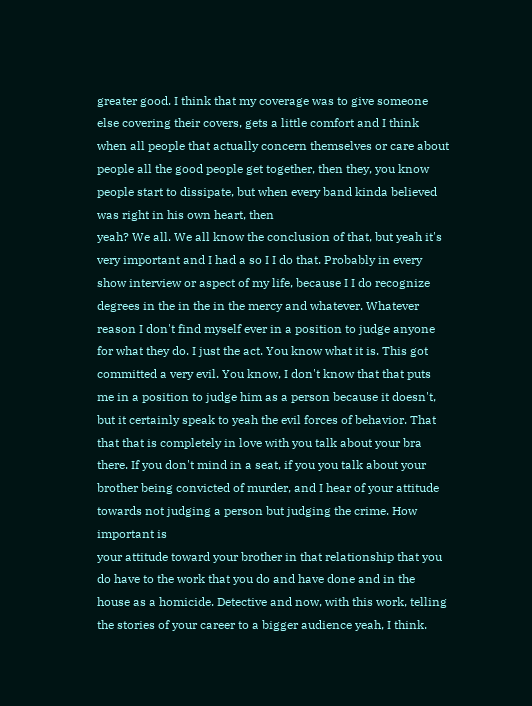greater good. I think that my coverage was to give someone else covering their covers, gets a little comfort and I think when all people that actually concern themselves or care about people all the good people get together, then they, you know people start to dissipate, but when every band kinda believed was right in his own heart, then
yeah? We all. We all know the conclusion of that, but yeah it's very important and I had a so I I do that. Probably in every show interview or aspect of my life, because I I do recognize degrees in the in the in the mercy and whatever. Whatever reason I don't find myself ever in a position to judge anyone for what they do. I just the act. You know what it is. This got committed a very evil. You know, I don't know that that puts me in a position to judge him as a person because it doesn't, but it certainly speak to yeah the evil forces of behavior. That that that is completely in love with you talk about your bra there. If you don't mind in a seat, if you you talk about your brother being convicted of murder, and I hear of your attitude towards not judging a person but judging the crime. How important is
your attitude toward your brother in that relationship that you do have to the work that you do and have done and in the house as a homicide. Detective and now, with this work, telling the stories of your career to a bigger audience yeah, I think.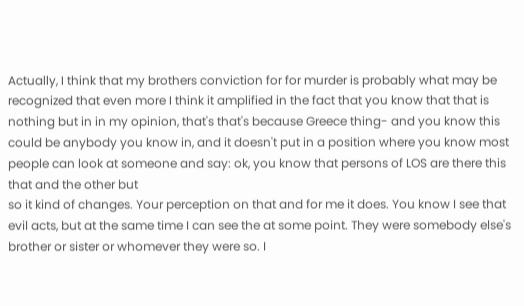Actually, I think that my brothers conviction for for murder is probably what may be recognized that even more I think it amplified in the fact that you know that that is nothing but in in my opinion, that's that's because Greece thing- and you know this could be anybody you know in, and it doesn't put in a position where you know most people can look at someone and say: ok, you know that persons of LOS are there this that and the other but
so it kind of changes. Your perception on that and for me it does. You know I see that evil acts, but at the same time I can see the at some point. They were somebody else's brother or sister or whomever they were so. I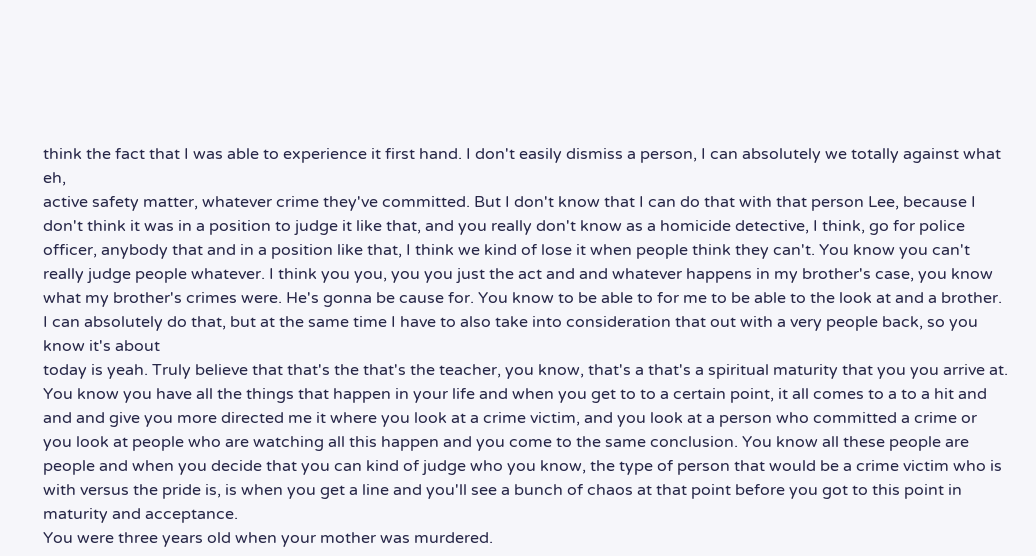think the fact that I was able to experience it first hand. I don't easily dismiss a person, I can absolutely we totally against what eh,
active safety matter, whatever crime they've committed. But I don't know that I can do that with that person Lee, because I don't think it was in a position to judge it like that, and you really don't know as a homicide detective, I think, go for police officer, anybody that and in a position like that, I think we kind of lose it when people think they can't. You know you can't really judge people whatever. I think you you, you you just the act and and whatever happens in my brother's case, you know what my brother's crimes were. He's gonna be cause for. You know to be able to for me to be able to the look at and a brother. I can absolutely do that, but at the same time I have to also take into consideration that out with a very people back, so you know it's about
today is yeah. Truly believe that that's the that's the teacher, you know, that's a that's a spiritual maturity that you you arrive at. You know you have all the things that happen in your life and when you get to to a certain point, it all comes to a to a hit and and and give you more directed me it where you look at a crime victim, and you look at a person who committed a crime or you look at people who are watching all this happen and you come to the same conclusion. You know all these people are people and when you decide that you can kind of judge who you know, the type of person that would be a crime victim who is with versus the pride is, is when you get a line and you'll see a bunch of chaos at that point before you got to this point in maturity and acceptance.
You were three years old when your mother was murdered.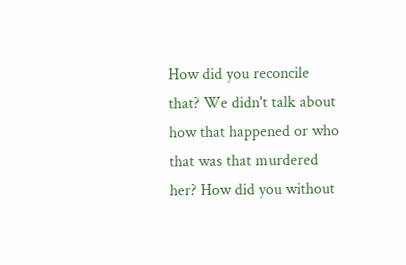How did you reconcile that? We didn't talk about how that happened or who that was that murdered her? How did you without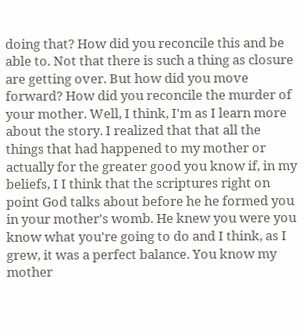doing that? How did you reconcile this and be able to. Not that there is such a thing as closure are getting over. But how did you move forward? How did you reconcile the murder of your mother. Well, I think, I'm as I learn more about the story. I realized that that all the things that had happened to my mother or actually for the greater good you know if, in my beliefs, I I think that the scriptures right on point God talks about before he he formed you in your mother's womb. He knew you were you know what you're going to do and I think, as I grew, it was a perfect balance. You know my mother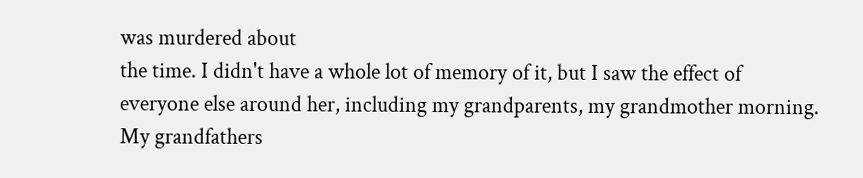was murdered about
the time. I didn't have a whole lot of memory of it, but I saw the effect of everyone else around her, including my grandparents, my grandmother morning. My grandfathers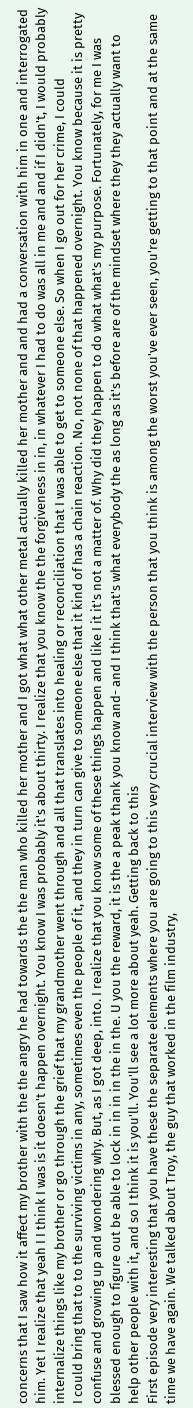concerns that I saw how it affect my brother with the the angry he had towards the the man who killed her mother and I got what what other metal actually killed her mother and and had a conversation with him in one and interrogated him. Yet I realize that yeah I I think I was is it doesn't happen overnight. You know I was probably it's about thirty. I realize that you know the the forgiveness in in, in whatever I had to do was all in me and and if I didn't, I would probably internalize things like my brother or go through the grief that my grandmother went through and all that translates into healing or reconciliation that I was able to get to someone else. So when I go out for her crime, I could
I could bring that to to the surviving victims in any, sometimes even the people of it, and they in turn can give to someone else that it kind of has a chain reaction. No, not none of that happened overnight. You know because it is pretty confuse and growing up and wondering why. But, as I got deep, into. I realize that you know some of these things happen and like I it it's not a matter of. Why did they happen to do what what's my purpose. Fortunately, for me I was blessed enough to figure out be able to lock in in in in the in the. U you the reward, it is the a peak thank you know and- and I think that's what everybody the as long as it's before are of the mindset where they they actually want to help other people with it, and so I think it is you'll. You'll see a lot more about yeah. Getting back to this
First episode very interesting that you have these the separate elements where you are going to this very crucial interview with the person that you think is among the worst you've ever seen, you're getting to that point and at the same time we have again. We talked about Troy, the guy that worked in the film industry,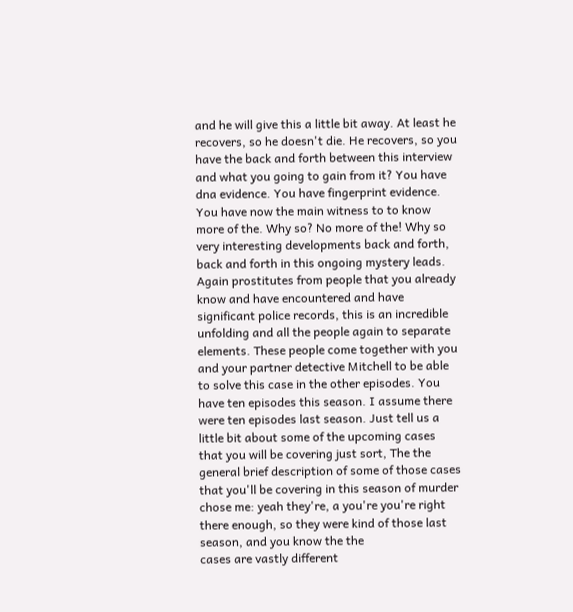and he will give this a little bit away. At least he recovers, so he doesn't die. He recovers, so you have the back and forth between this interview and what you going to gain from it? You have dna evidence. You have fingerprint evidence. You have now the main witness to to know more of the. Why so? No more of the! Why so very interesting developments back and forth, back and forth in this ongoing mystery leads.
Again prostitutes from people that you already know and have encountered and have significant police records, this is an incredible unfolding and all the people again to separate elements. These people come together with you and your partner detective Mitchell to be able to solve this case in the other episodes. You have ten episodes this season. I assume there were ten episodes last season. Just tell us a little bit about some of the upcoming cases that you will be covering just sort, The the general brief description of some of those cases that you'll be covering in this season of murder chose me: yeah they're, a you're you're right there enough, so they were kind of those last season, and you know the the
cases are vastly different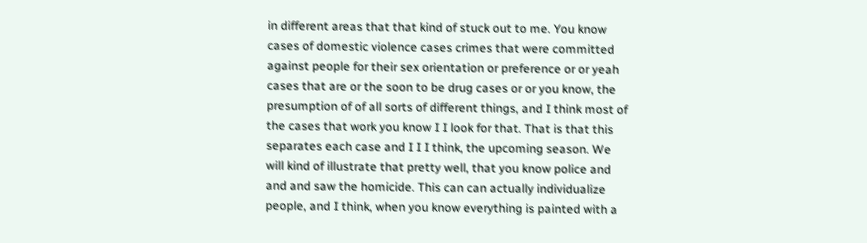in different areas that that kind of stuck out to me. You know cases of domestic violence cases crimes that were committed against people for their sex orientation or preference or or yeah cases that are or the soon to be drug cases or or you know, the presumption of of all sorts of different things, and I think most of the cases that work you know I I look for that. That is that this separates each case and I I I think, the upcoming season. We will kind of illustrate that pretty well, that you know police and and and saw the homicide. This can can actually individualize people, and I think, when you know everything is painted with a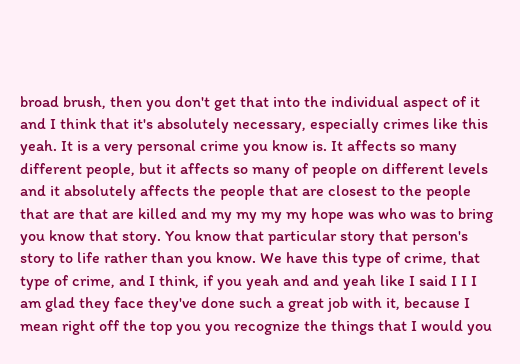broad brush, then you don't get that into the individual aspect of it and I think that it's absolutely necessary, especially crimes like this
yeah. It is a very personal crime you know is. It affects so many different people, but it affects so many of people on different levels and it absolutely affects the people that are closest to the people that are that are killed and my my my my hope was who was to bring you know that story. You know that particular story that person's story to life rather than you know. We have this type of crime, that type of crime, and I think, if you yeah and and yeah like I said I I I am glad they face they've done such a great job with it, because I mean right off the top you you recognize the things that I would you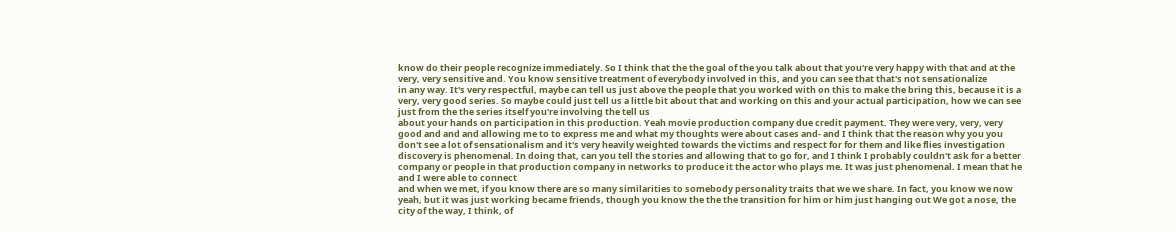know do their people recognize immediately. So I think that the the goal of the you talk about that you're very happy with that and at the very, very sensitive and. You know sensitive treatment of everybody involved in this, and you can see that that's not sensationalize
in any way. It's very respectful, maybe can tell us just above the people that you worked with on this to make the bring this, because it is a very, very good series. So maybe could just tell us a little bit about that and working on this and your actual participation, how we can see just from the the series itself you're involving the tell us
about your hands on participation in this production. Yeah movie production company due credit payment. They were very, very, very good and and and allowing me to to express me and what my thoughts were about cases and- and I think that the reason why you you don't see a lot of sensationalism and it's very heavily weighted towards the victims and respect for for them and like flies investigation discovery is phenomenal. In doing that, can you tell the stories and allowing that to go for, and I think I probably couldn't ask for a better company or people in that production company in networks to produce it the actor who plays me. It was just phenomenal. I mean that he and I were able to connect
and when we met, if you know there are so many similarities to somebody personality traits that we we share. In fact, you know we now yeah, but it was just working became friends, though you know the the the transition for him or him just hanging out We got a nose, the city of the way, I think, of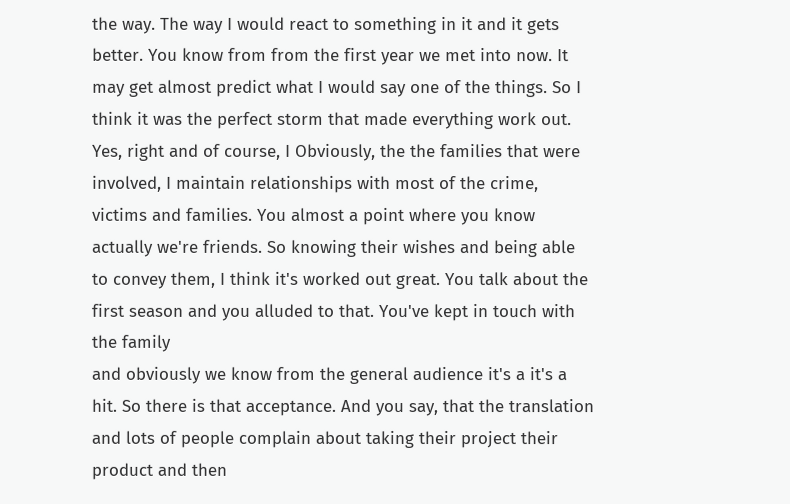the way. The way I would react to something in it and it gets better. You know from from the first year we met into now. It may get almost predict what I would say one of the things. So I think it was the perfect storm that made everything work out. Yes, right and of course, I Obviously, the the families that were involved, I maintain relationships with most of the crime, victims and families. You almost a point where you know actually we're friends. So knowing their wishes and being able to convey them, I think it's worked out great. You talk about the first season and you alluded to that. You've kept in touch with the family
and obviously we know from the general audience it's a it's a hit. So there is that acceptance. And you say, that the translation and lots of people complain about taking their project their product and then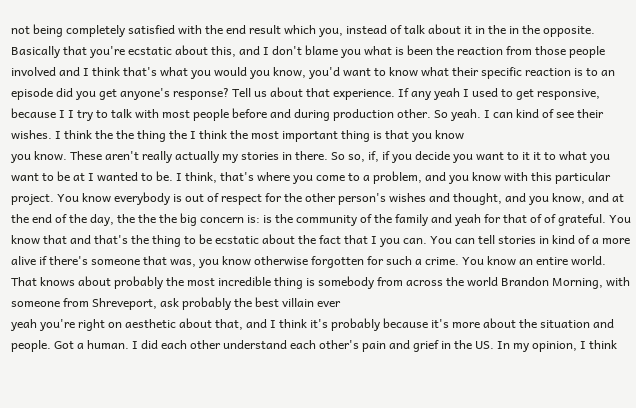not being completely satisfied with the end result which you, instead of talk about it in the in the opposite. Basically that you're ecstatic about this, and I don't blame you what is been the reaction from those people involved and I think that's what you would you know, you'd want to know what their specific reaction is to an episode did you get anyone's response? Tell us about that experience. If any yeah I used to get responsive, because I I try to talk with most people before and during production other. So yeah. I can kind of see their wishes. I think the the thing the I think the most important thing is that you know
you know. These aren't really actually my stories in there. So so, if, if you decide you want to it it to what you want to be at I wanted to be. I think, that's where you come to a problem, and you know with this particular project. You know everybody is out of respect for the other person's wishes and thought, and you know, and at the end of the day, the the the big concern is: is the community of the family and yeah for that of of grateful. You know that and that's the thing to be ecstatic about the fact that I you can. You can tell stories in kind of a more alive if there's someone that was, you know otherwise forgotten for such a crime. You know an entire world. That knows about probably the most incredible thing is somebody from across the world Brandon Morning, with someone from Shreveport, ask probably the best villain ever
yeah you're right on aesthetic about that, and I think it's probably because it's more about the situation and people. Got a human. I did each other understand each other's pain and grief in the US. In my opinion, I think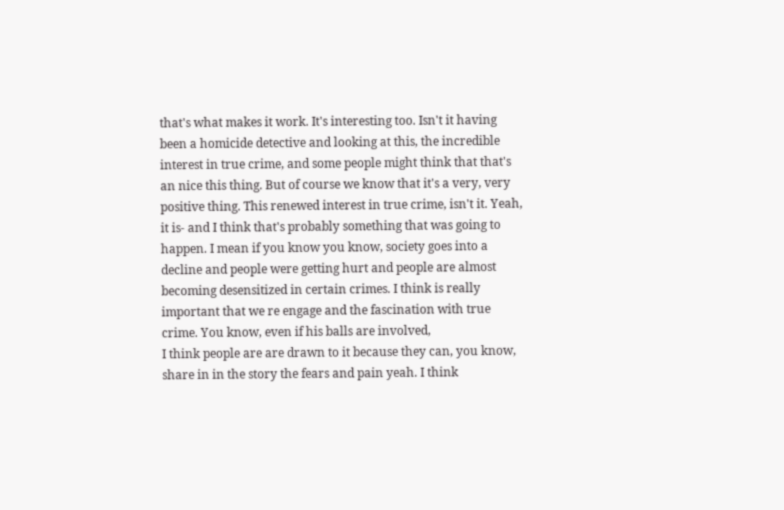that's what makes it work. It's interesting too. Isn't it having been a homicide detective and looking at this, the incredible interest in true crime, and some people might think that that's an nice this thing. But of course we know that it's a very, very positive thing. This renewed interest in true crime, isn't it. Yeah, it is- and I think that's probably something that was going to happen. I mean if you know you know, society goes into a decline and people were getting hurt and people are almost becoming desensitized in certain crimes. I think is really important that we re engage and the fascination with true crime. You know, even if his balls are involved,
I think people are are drawn to it because they can, you know, share in in the story the fears and pain yeah. I think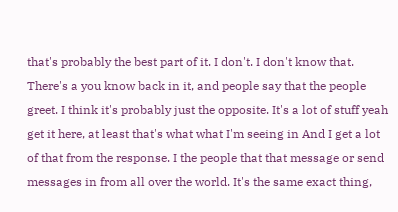that's probably the best part of it. I don't. I don't know that. There's a you know back in it, and people say that the people greet. I think it's probably just the opposite. It's a lot of stuff yeah get it here, at least that's what what I'm seeing in And I get a lot of that from the response. I the people that that message or send messages in from all over the world. It's the same exact thing,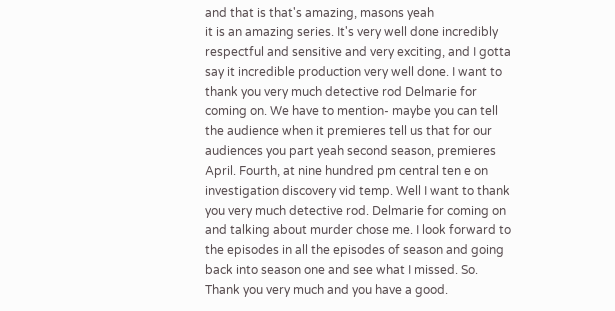and that is that's amazing, masons yeah
it is an amazing series. It's very well done incredibly respectful and sensitive and very exciting, and I gotta say it incredible production very well done. I want to thank you very much detective rod Delmarie for coming on. We have to mention- maybe you can tell the audience when it premieres tell us that for our audiences you part yeah second season, premieres April. Fourth, at nine hundred pm central ten e on investigation discovery vid temp. Well I want to thank you very much detective rod. Delmarie for coming on and talking about murder chose me. I look forward to the episodes in all the episodes of season and going back into season one and see what I missed. So. Thank you very much and you have a good.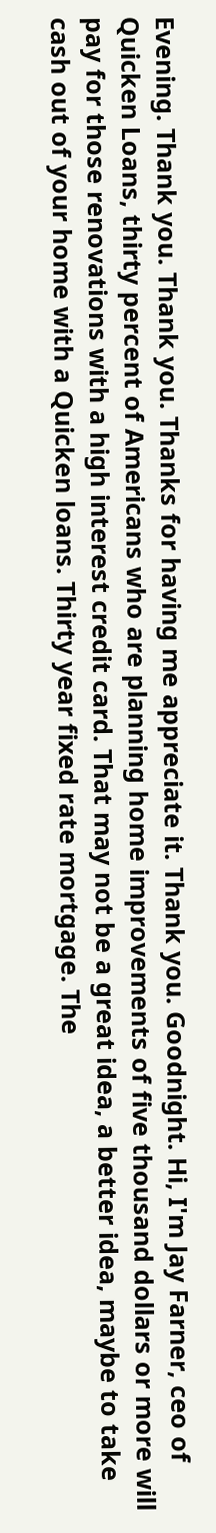Evening. Thank you. Thank you. Thanks for having me appreciate it. Thank you. Goodnight. Hi, I'm Jay Farner, ceo of Quicken Loans, thirty percent of Americans who are planning home improvements of five thousand dollars or more will pay for those renovations with a high interest credit card. That may not be a great idea, a better idea, maybe to take cash out of your home with a Quicken loans. Thirty year fixed rate mortgage. The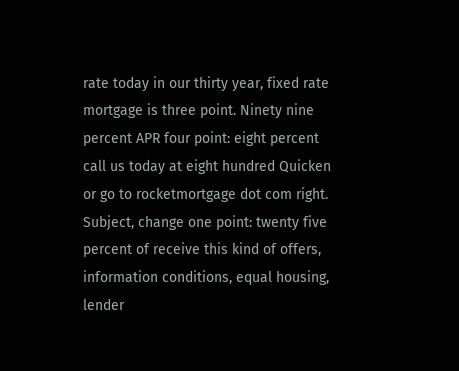rate today in our thirty year, fixed rate mortgage is three point. Ninety nine percent APR four point: eight percent call us today at eight hundred Quicken or go to rocketmortgage dot com right. Subject, change one point: twenty five percent of receive this kind of offers, information conditions, equal housing, lender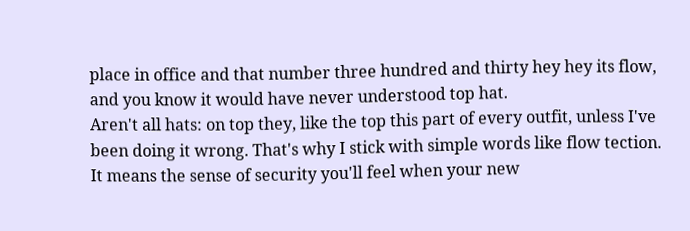place in office and that number three hundred and thirty hey hey its flow, and you know it would have never understood top hat.
Aren't all hats: on top they, like the top this part of every outfit, unless I've been doing it wrong. That's why I stick with simple words like flow tection. It means the sense of security you'll feel when your new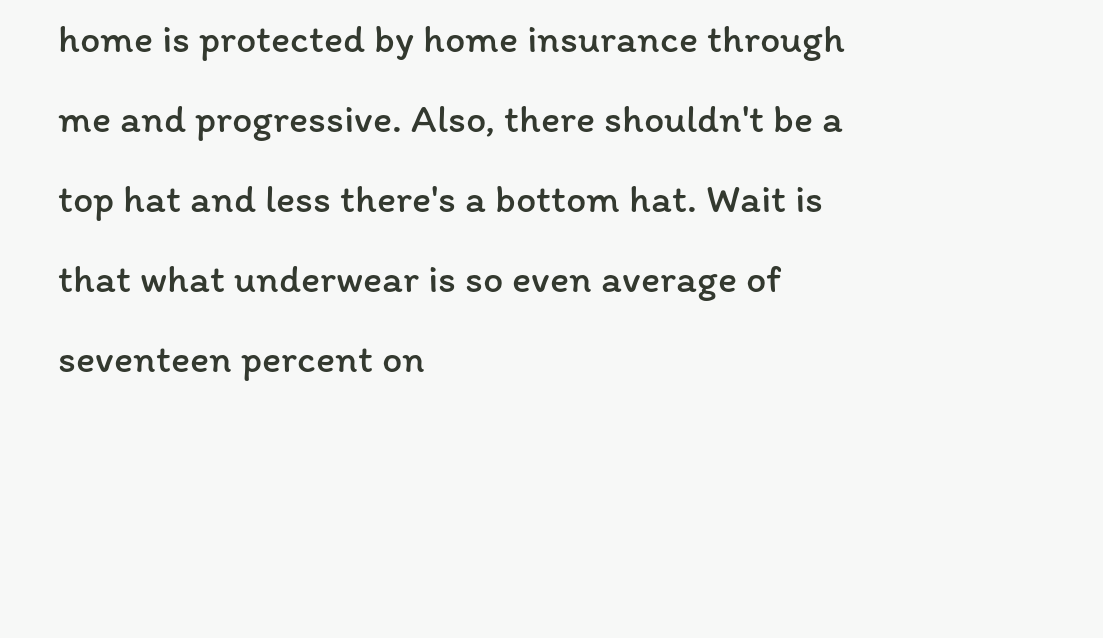home is protected by home insurance through me and progressive. Also, there shouldn't be a top hat and less there's a bottom hat. Wait is that what underwear is so even average of seventeen percent on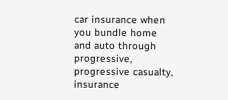car insurance when you bundle home and auto through progressive, progressive casualty, insurance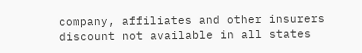company, affiliates and other insurers discount not available in all states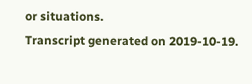or situations.
Transcript generated on 2019-10-19.